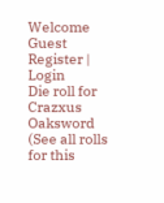Welcome Guest
Register | Login
Die roll for Crazxus Oaksword (See all rolls for this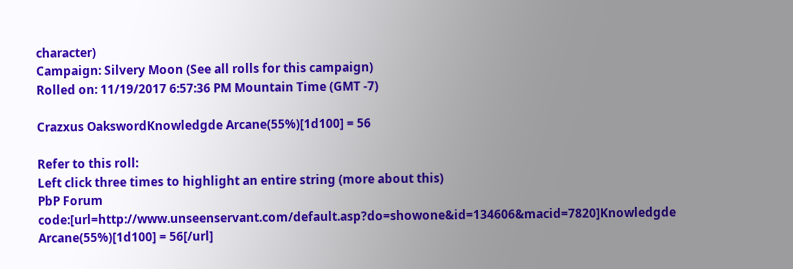character)
Campaign: Silvery Moon (See all rolls for this campaign)
Rolled on: 11/19/2017 6:57:36 PM Mountain Time (GMT -7)

Crazxus OakswordKnowledgde Arcane(55%)[1d100] = 56

Refer to this roll:
Left click three times to highlight an entire string (more about this)
PbP Forum code:[url=http://www.unseenservant.com/default.asp?do=showone&id=134606&macid=7820]Knowledgde Arcane(55%)[1d100] = 56[/url]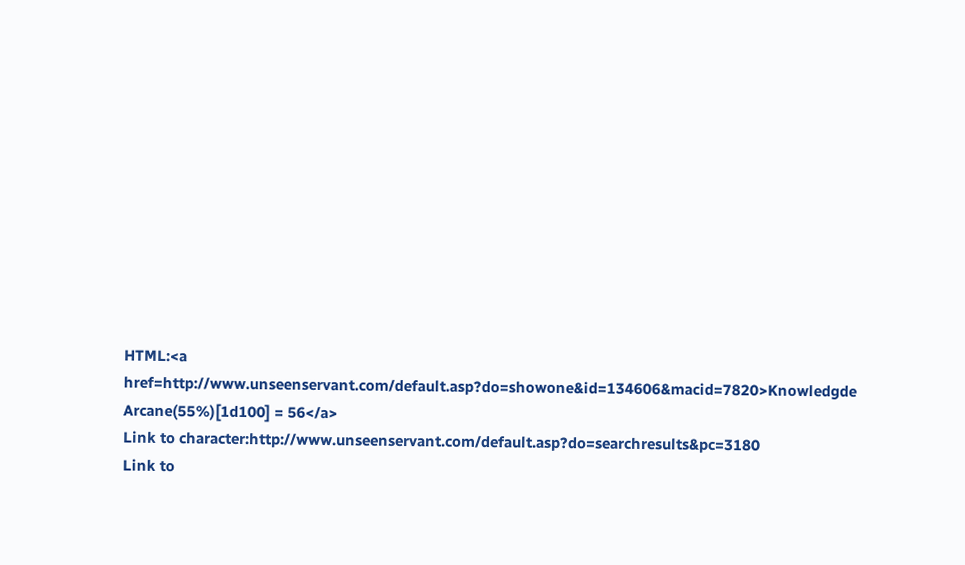HTML:<a href=http://www.unseenservant.com/default.asp?do=showone&id=134606&macid=7820>Knowledgde Arcane(55%)[1d100] = 56</a>
Link to character:http://www.unseenservant.com/default.asp?do=searchresults&pc=3180
Link to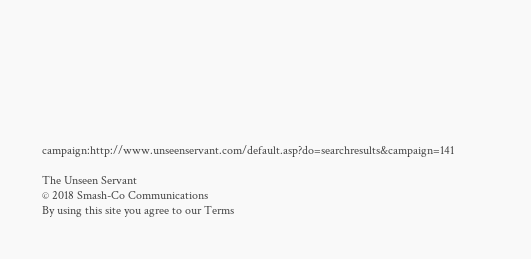campaign:http://www.unseenservant.com/default.asp?do=searchresults&campaign=141

The Unseen Servant
© 2018 Smash-Co Communications
By using this site you agree to our Terms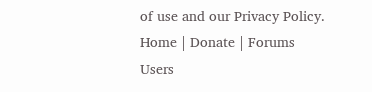of use and our Privacy Policy.
Home | Donate | Forums
Users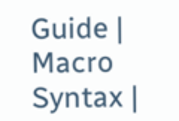Guide | Macro Syntax |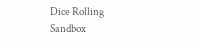Dice Rolling Sandbox